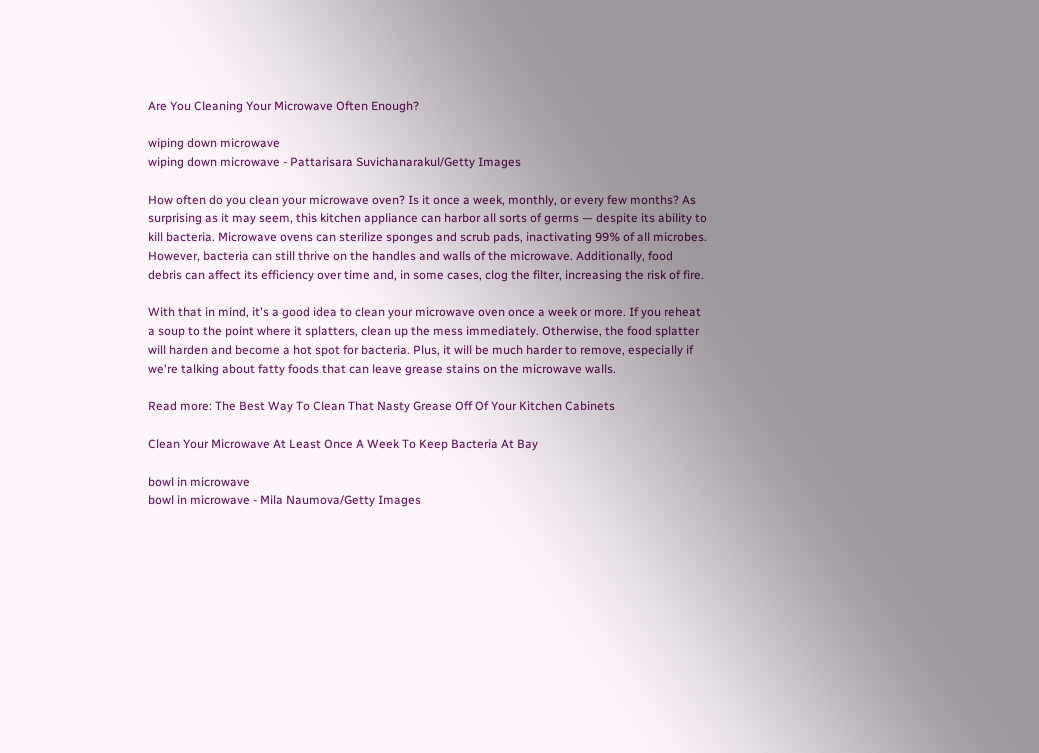Are You Cleaning Your Microwave Often Enough?

wiping down microwave
wiping down microwave - Pattarisara Suvichanarakul/Getty Images

How often do you clean your microwave oven? Is it once a week, monthly, or every few months? As surprising as it may seem, this kitchen appliance can harbor all sorts of germs — despite its ability to kill bacteria. Microwave ovens can sterilize sponges and scrub pads, inactivating 99% of all microbes. However, bacteria can still thrive on the handles and walls of the microwave. Additionally, food debris can affect its efficiency over time and, in some cases, clog the filter, increasing the risk of fire.

With that in mind, it's a good idea to clean your microwave oven once a week or more. If you reheat a soup to the point where it splatters, clean up the mess immediately. Otherwise, the food splatter will harden and become a hot spot for bacteria. Plus, it will be much harder to remove, especially if we're talking about fatty foods that can leave grease stains on the microwave walls.

Read more: The Best Way To Clean That Nasty Grease Off Of Your Kitchen Cabinets

Clean Your Microwave At Least Once A Week To Keep Bacteria At Bay

bowl in microwave
bowl in microwave - Mila Naumova/Getty Images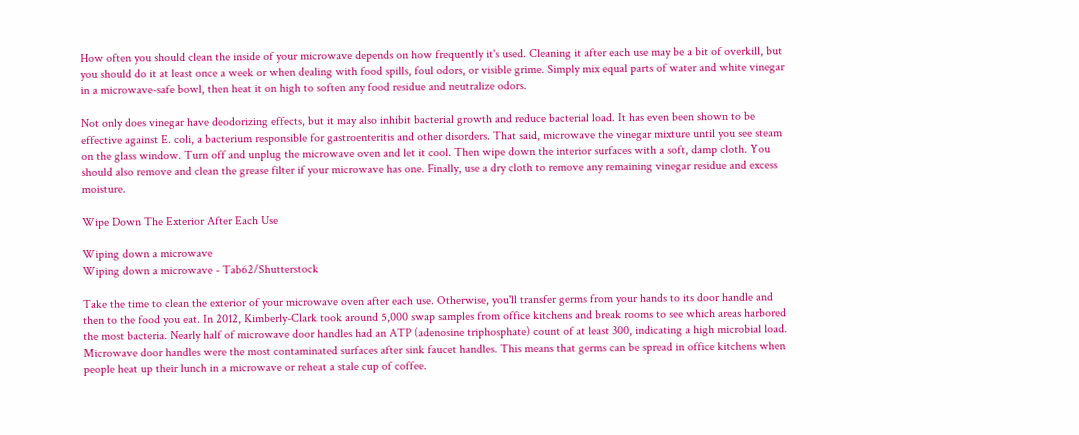How often you should clean the inside of your microwave depends on how frequently it's used. Cleaning it after each use may be a bit of overkill, but you should do it at least once a week or when dealing with food spills, foul odors, or visible grime. Simply mix equal parts of water and white vinegar in a microwave-safe bowl, then heat it on high to soften any food residue and neutralize odors.

Not only does vinegar have deodorizing effects, but it may also inhibit bacterial growth and reduce bacterial load. It has even been shown to be effective against E. coli, a bacterium responsible for gastroenteritis and other disorders. That said, microwave the vinegar mixture until you see steam on the glass window. Turn off and unplug the microwave oven and let it cool. Then wipe down the interior surfaces with a soft, damp cloth. You should also remove and clean the grease filter if your microwave has one. Finally, use a dry cloth to remove any remaining vinegar residue and excess moisture.

Wipe Down The Exterior After Each Use

Wiping down a microwave
Wiping down a microwave - Tab62/Shutterstock

Take the time to clean the exterior of your microwave oven after each use. Otherwise, you'll transfer germs from your hands to its door handle and then to the food you eat. In 2012, Kimberly-Clark took around 5,000 swap samples from office kitchens and break rooms to see which areas harbored the most bacteria. Nearly half of microwave door handles had an ATP (adenosine triphosphate) count of at least 300, indicating a high microbial load. Microwave door handles were the most contaminated surfaces after sink faucet handles. This means that germs can be spread in office kitchens when people heat up their lunch in a microwave or reheat a stale cup of coffee.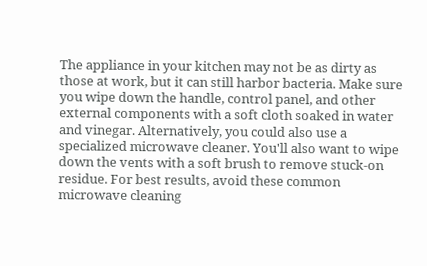The appliance in your kitchen may not be as dirty as those at work, but it can still harbor bacteria. Make sure you wipe down the handle, control panel, and other external components with a soft cloth soaked in water and vinegar. Alternatively, you could also use a specialized microwave cleaner. You'll also want to wipe down the vents with a soft brush to remove stuck-on residue. For best results, avoid these common microwave cleaning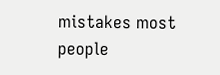mistakes most people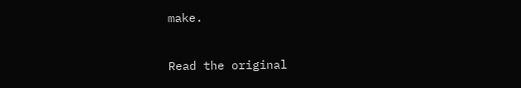make.

Read the original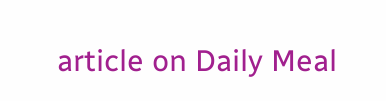article on Daily Meal